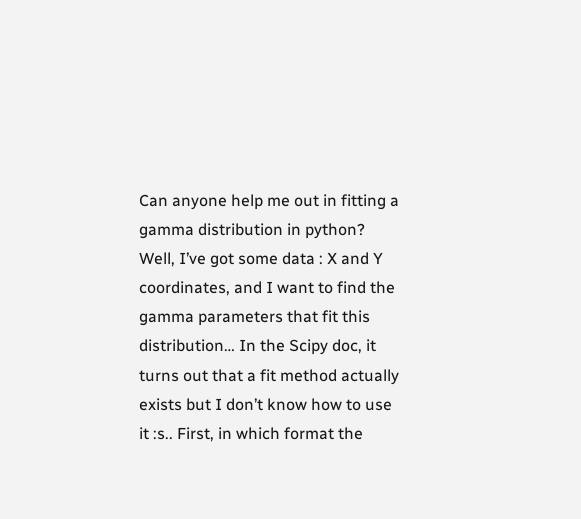Can anyone help me out in fitting a gamma distribution in python? Well, I’ve got some data : X and Y coordinates, and I want to find the gamma parameters that fit this distribution… In the Scipy doc, it turns out that a fit method actually exists but I don’t know how to use it :s.. First, in which format the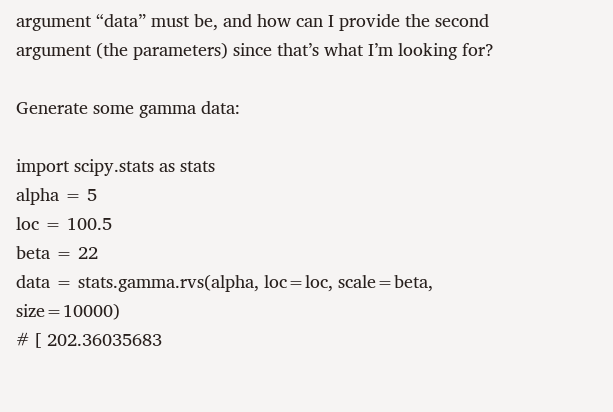argument “data” must be, and how can I provide the second argument (the parameters) since that’s what I’m looking for?

Generate some gamma data:

import scipy.stats as stats
alpha = 5
loc = 100.5
beta = 22
data = stats.gamma.rvs(alpha, loc=loc, scale=beta, size=10000)
# [ 202.36035683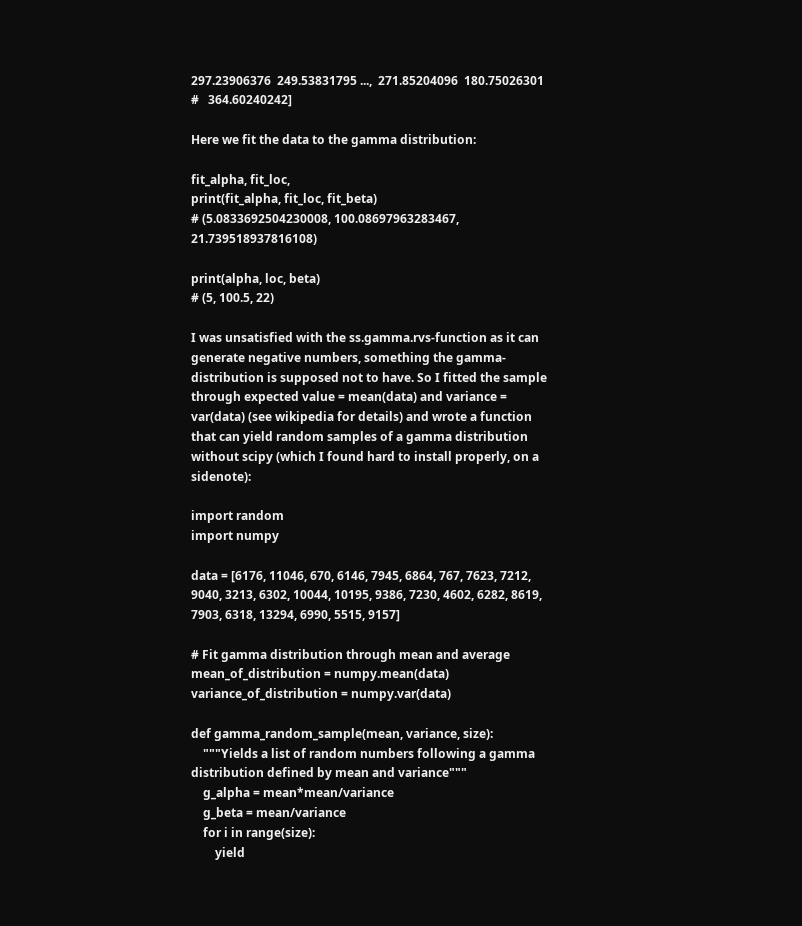297.23906376  249.53831795 ...,  271.85204096  180.75026301
#   364.60240242]

Here we fit the data to the gamma distribution:

fit_alpha, fit_loc,
print(fit_alpha, fit_loc, fit_beta)
# (5.0833692504230008, 100.08697963283467, 21.739518937816108)

print(alpha, loc, beta)
# (5, 100.5, 22)

I was unsatisfied with the ss.gamma.rvs-function as it can generate negative numbers, something the gamma-distribution is supposed not to have. So I fitted the sample through expected value = mean(data) and variance = var(data) (see wikipedia for details) and wrote a function that can yield random samples of a gamma distribution without scipy (which I found hard to install properly, on a sidenote):

import random
import numpy

data = [6176, 11046, 670, 6146, 7945, 6864, 767, 7623, 7212, 9040, 3213, 6302, 10044, 10195, 9386, 7230, 4602, 6282, 8619, 7903, 6318, 13294, 6990, 5515, 9157]

# Fit gamma distribution through mean and average
mean_of_distribution = numpy.mean(data)
variance_of_distribution = numpy.var(data)

def gamma_random_sample(mean, variance, size):
    """Yields a list of random numbers following a gamma distribution defined by mean and variance"""
    g_alpha = mean*mean/variance
    g_beta = mean/variance
    for i in range(size):
        yield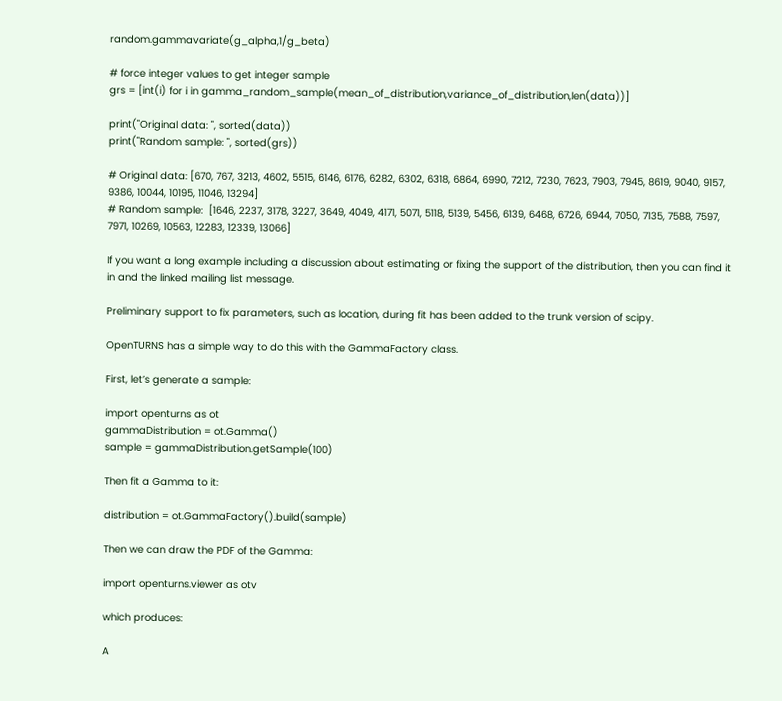random.gammavariate(g_alpha,1/g_beta)

# force integer values to get integer sample
grs = [int(i) for i in gamma_random_sample(mean_of_distribution,variance_of_distribution,len(data))]

print("Original data: ", sorted(data))
print("Random sample: ", sorted(grs))

# Original data: [670, 767, 3213, 4602, 5515, 6146, 6176, 6282, 6302, 6318, 6864, 6990, 7212, 7230, 7623, 7903, 7945, 8619, 9040, 9157, 9386, 10044, 10195, 11046, 13294]
# Random sample:  [1646, 2237, 3178, 3227, 3649, 4049, 4171, 5071, 5118, 5139, 5456, 6139, 6468, 6726, 6944, 7050, 7135, 7588, 7597, 7971, 10269, 10563, 12283, 12339, 13066]

If you want a long example including a discussion about estimating or fixing the support of the distribution, then you can find it in and the linked mailing list message.

Preliminary support to fix parameters, such as location, during fit has been added to the trunk version of scipy.

OpenTURNS has a simple way to do this with the GammaFactory class.

First, let’s generate a sample:

import openturns as ot
gammaDistribution = ot.Gamma()
sample = gammaDistribution.getSample(100)

Then fit a Gamma to it:

distribution = ot.GammaFactory().build(sample)

Then we can draw the PDF of the Gamma:

import openturns.viewer as otv

which produces:

A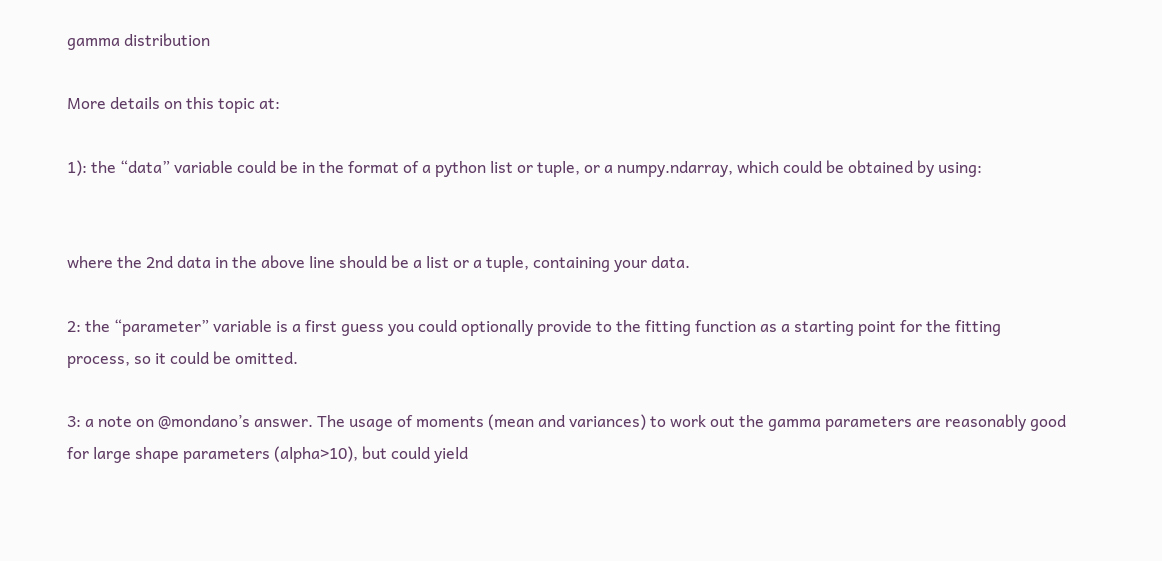gamma distribution

More details on this topic at:

1): the “data” variable could be in the format of a python list or tuple, or a numpy.ndarray, which could be obtained by using:


where the 2nd data in the above line should be a list or a tuple, containing your data.

2: the “parameter” variable is a first guess you could optionally provide to the fitting function as a starting point for the fitting process, so it could be omitted.

3: a note on @mondano’s answer. The usage of moments (mean and variances) to work out the gamma parameters are reasonably good for large shape parameters (alpha>10), but could yield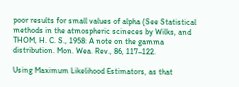poor results for small values of alpha (See Statistical methods in the atmospheric scineces by Wilks, and THOM, H. C. S., 1958: A note on the gamma distribution. Mon. Wea. Rev., 86, 117–122.

Using Maximum Likelihood Estimators, as that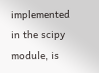implemented in the scipy module, is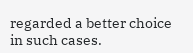regarded a better choice in such cases.